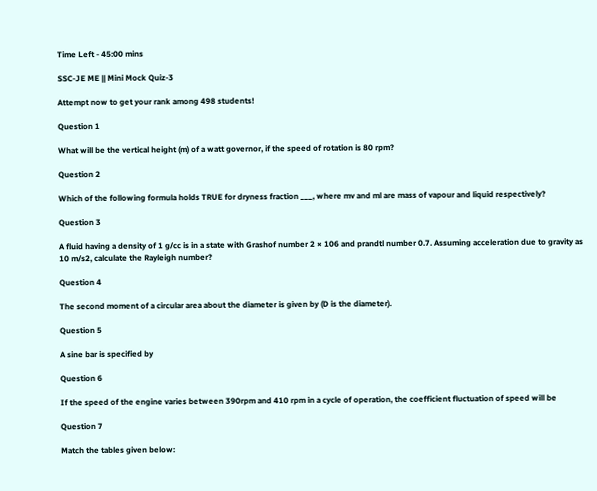Time Left - 45:00 mins

SSC-JE ME || Mini Mock Quiz-3

Attempt now to get your rank among 498 students!

Question 1

What will be the vertical height (m) of a watt governor, if the speed of rotation is 80 rpm?

Question 2

Which of the following formula holds TRUE for dryness fraction ___, where mv and ml are mass of vapour and liquid respectively?

Question 3

A fluid having a density of 1 g/cc is in a state with Grashof number 2 × 106 and prandtl number 0.7. Assuming acceleration due to gravity as 10 m/s2, calculate the Rayleigh number?

Question 4

The second moment of a circular area about the diameter is given by (D is the diameter).

Question 5

A sine bar is specified by

Question 6

If the speed of the engine varies between 390rpm and 410 rpm in a cycle of operation, the coefficient fluctuation of speed will be

Question 7

Match the tables given below: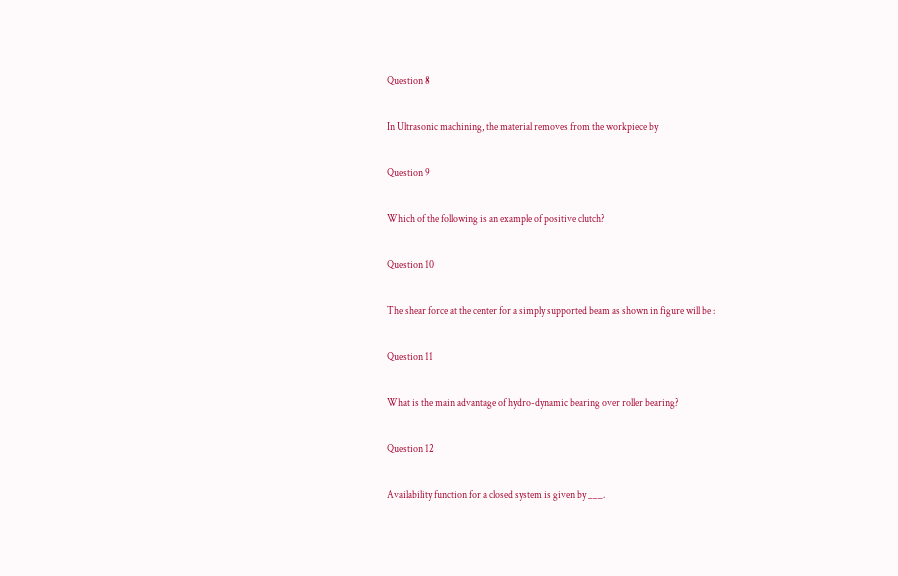Question 8

In Ultrasonic machining, the material removes from the workpiece by

Question 9

Which of the following is an example of positive clutch?

Question 10

The shear force at the center for a simply supported beam as shown in figure will be :

Question 11

What is the main advantage of hydro-dynamic bearing over roller bearing?

Question 12

Availability function for a closed system is given by ___.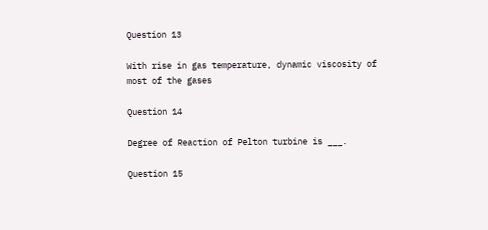Question 13

With rise in gas temperature, dynamic viscosity of most of the gases

Question 14

Degree of Reaction of Pelton turbine is ___.

Question 15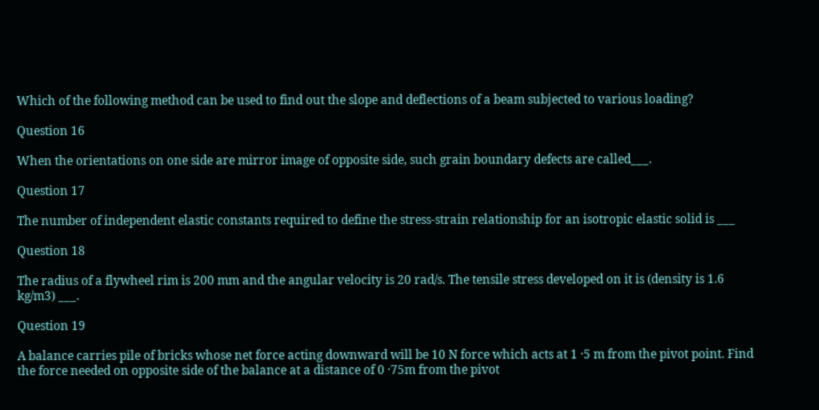Which of the following method can be used to find out the slope and deflections of a beam subjected to various loading?

Question 16

When the orientations on one side are mirror image of opposite side, such grain boundary defects are called___.

Question 17

The number of independent elastic constants required to define the stress-strain relationship for an isotropic elastic solid is ___

Question 18

The radius of a flywheel rim is 200 mm and the angular velocity is 20 rad/s. The tensile stress developed on it is (density is 1.6 kg/m3) ___.

Question 19

A balance carries pile of bricks whose net force acting downward will be 10 N force which acts at 1 ·5 m from the pivot point. Find the force needed on opposite side of the balance at a distance of 0 ·75m from the pivot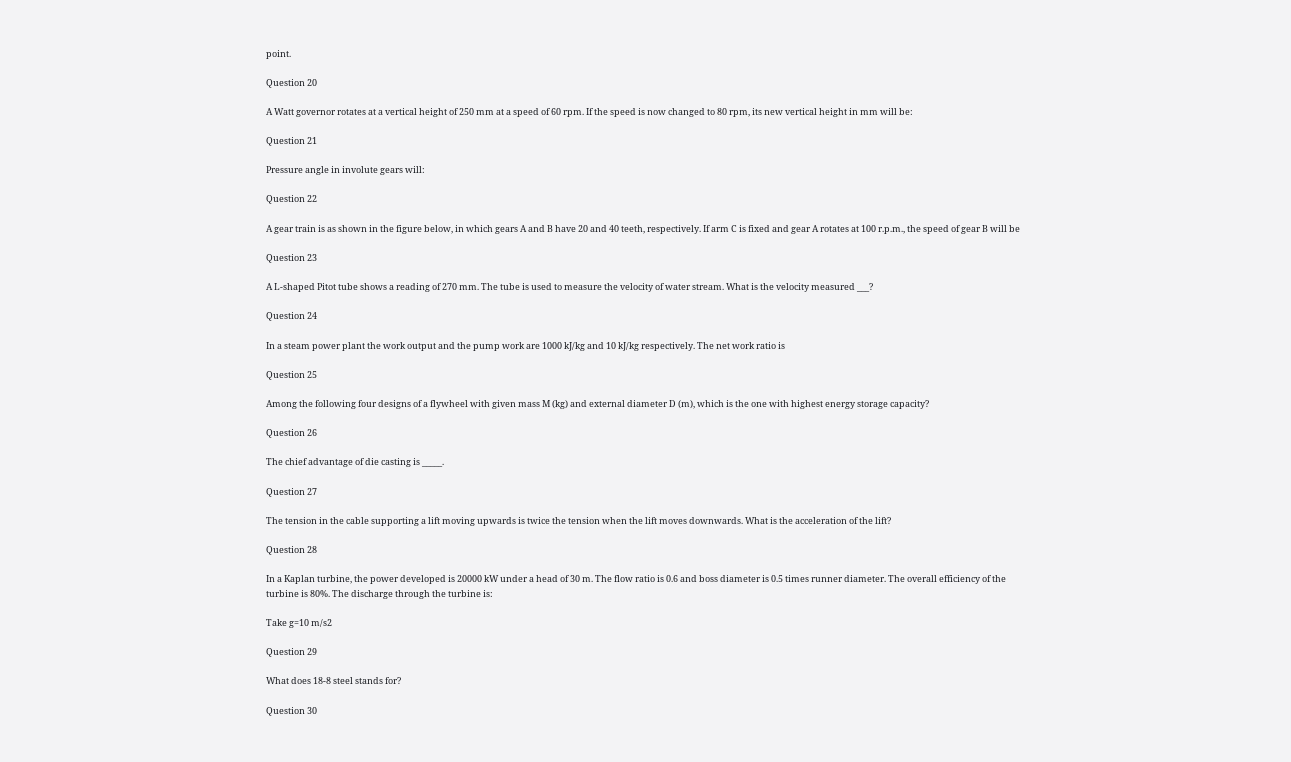point.

Question 20

A Watt governor rotates at a vertical height of 250 mm at a speed of 60 rpm. If the speed is now changed to 80 rpm, its new vertical height in mm will be:

Question 21

Pressure angle in involute gears will:

Question 22

A gear train is as shown in the figure below, in which gears A and B have 20 and 40 teeth, respectively. If arm C is fixed and gear A rotates at 100 r.p.m., the speed of gear B will be

Question 23

A L-shaped Pitot tube shows a reading of 270 mm. The tube is used to measure the velocity of water stream. What is the velocity measured ___?

Question 24

In a steam power plant the work output and the pump work are 1000 kJ/kg and 10 kJ/kg respectively. The net work ratio is

Question 25

Among the following four designs of a flywheel with given mass M (kg) and external diameter D (m), which is the one with highest energy storage capacity?

Question 26

The chief advantage of die casting is _____.

Question 27

The tension in the cable supporting a lift moving upwards is twice the tension when the lift moves downwards. What is the acceleration of the lift?

Question 28

In a Kaplan turbine, the power developed is 20000 kW under a head of 30 m. The flow ratio is 0.6 and boss diameter is 0.5 times runner diameter. The overall efficiency of the turbine is 80%. The discharge through the turbine is:

Take g=10 m/s2

Question 29

What does 18-8 steel stands for?

Question 30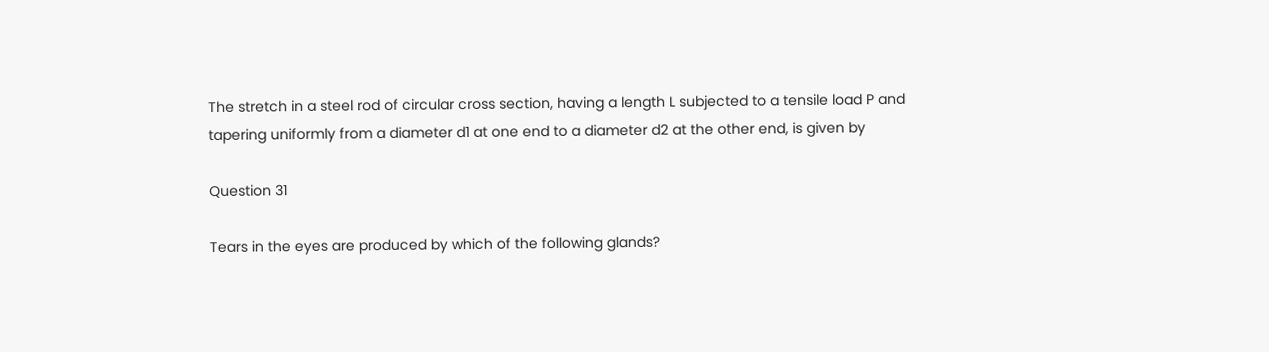The stretch in a steel rod of circular cross section, having a length L subjected to a tensile load P and tapering uniformly from a diameter d1 at one end to a diameter d2 at the other end, is given by

Question 31

Tears in the eyes are produced by which of the following glands?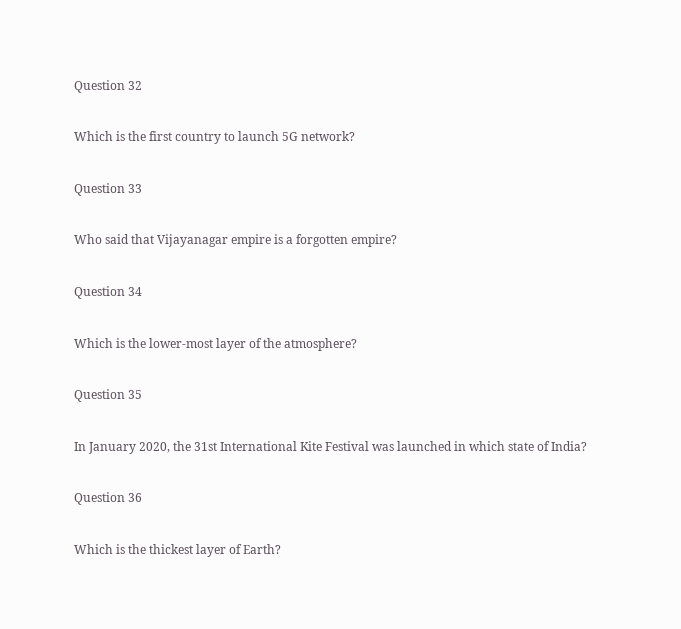Question 32

Which is the first country to launch 5G network?

Question 33

Who said that Vijayanagar empire is a forgotten empire?

Question 34

Which is the lower-most layer of the atmosphere?

Question 35

In January 2020, the 31st International Kite Festival was launched in which state of India?

Question 36

Which is the thickest layer of Earth?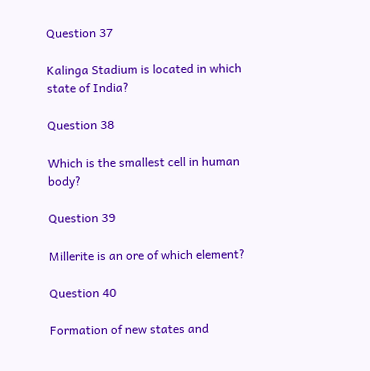Question 37

Kalinga Stadium is located in which state of India?

Question 38

Which is the smallest cell in human body?

Question 39

Millerite is an ore of which element?

Question 40

Formation of new states and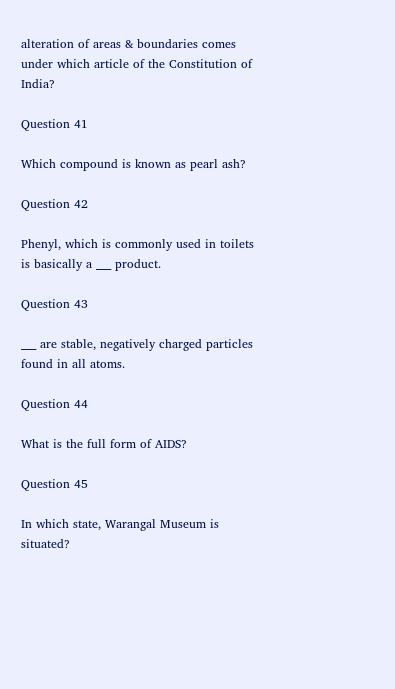alteration of areas & boundaries comes under which article of the Constitution of India?

Question 41

Which compound is known as pearl ash?

Question 42

Phenyl, which is commonly used in toilets is basically a ___ product.

Question 43

___ are stable, negatively charged particles found in all atoms.

Question 44

What is the full form of AIDS?

Question 45

In which state, Warangal Museum is situated?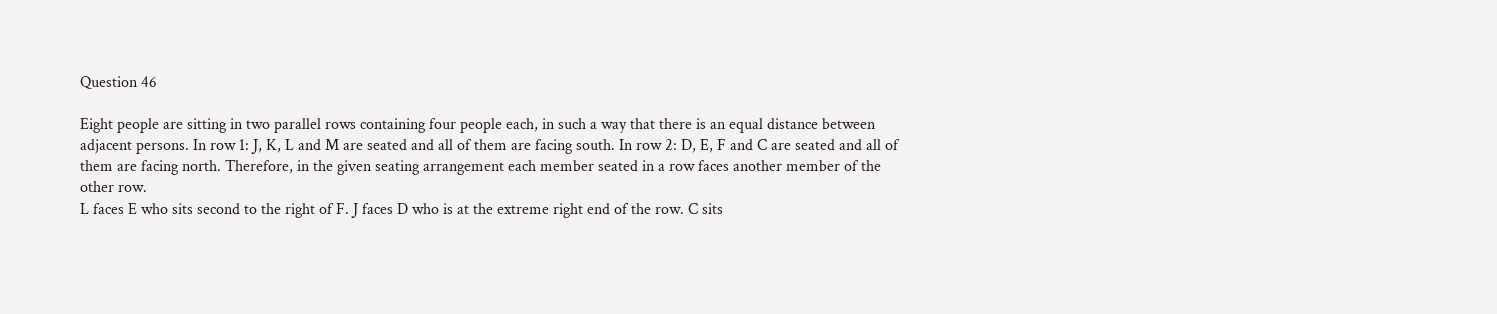Question 46

Eight people are sitting in two parallel rows containing four people each, in such a way that there is an equal distance between adjacent persons. In row 1: J, K, L and M are seated and all of them are facing south. In row 2: D, E, F and C are seated and all of them are facing north. Therefore, in the given seating arrangement each member seated in a row faces another member of the other row.
L faces E who sits second to the right of F. J faces D who is at the extreme right end of the row. C sits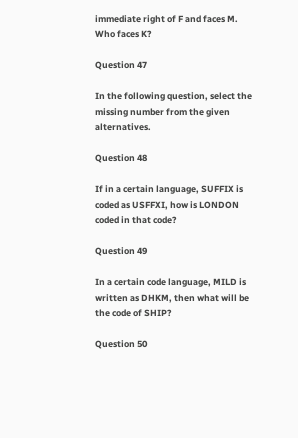immediate right of F and faces M. Who faces K?

Question 47

In the following question, select the missing number from the given alternatives.

Question 48

If in a certain language, SUFFIX is coded as USFFXI, how is LONDON coded in that code?

Question 49

In a certain code language, MILD is written as DHKM, then what will be the code of SHIP?

Question 50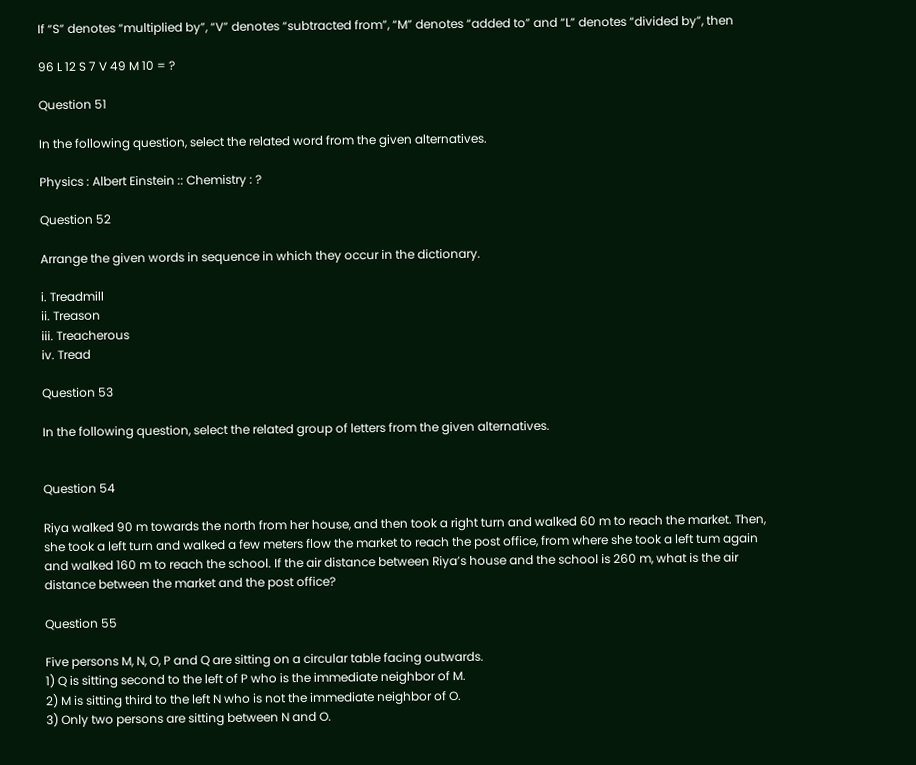If “S” denotes “multiplied by”, “V” denotes “subtracted from”, “M” denotes “added to” and “L” denotes “divided by”, then

96 L 12 S 7 V 49 M 10 = ?

Question 51

In the following question, select the related word from the given alternatives.

Physics : Albert Einstein :: Chemistry : ?

Question 52

Arrange the given words in sequence in which they occur in the dictionary.

i. Treadmill
ii. Treason
iii. Treacherous
iv. Tread

Question 53

In the following question, select the related group of letters from the given alternatives.


Question 54

Riya walked 90 m towards the north from her house, and then took a right turn and walked 60 m to reach the market. Then, she took a left turn and walked a few meters flow the market to reach the post office, from where she took a left tum again and walked 160 m to reach the school. If the air distance between Riya’s house and the school is 260 m, what is the air distance between the market and the post office?

Question 55

Five persons M, N, O, P and Q are sitting on a circular table facing outwards.
1) Q is sitting second to the left of P who is the immediate neighbor of M.
2) M is sitting third to the left N who is not the immediate neighbor of O.
3) Only two persons are sitting between N and O.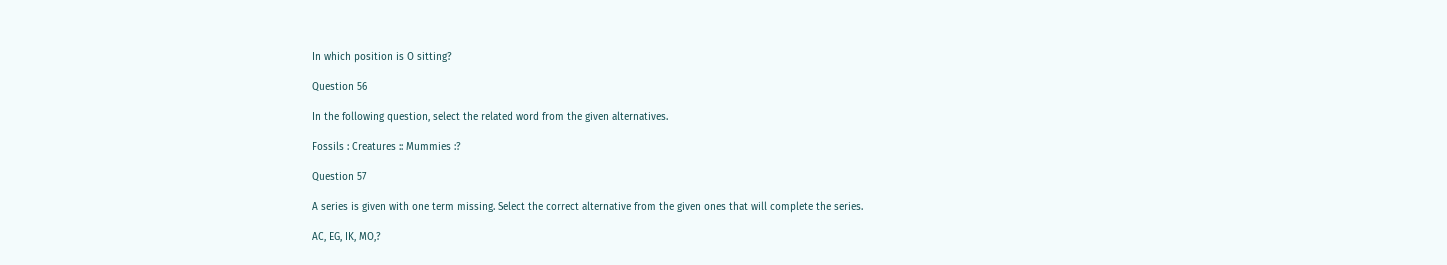In which position is O sitting?

Question 56

In the following question, select the related word from the given alternatives.

Fossils : Creatures :: Mummies :?

Question 57

A series is given with one term missing. Select the correct alternative from the given ones that will complete the series.

AC, EG, IK, MO,?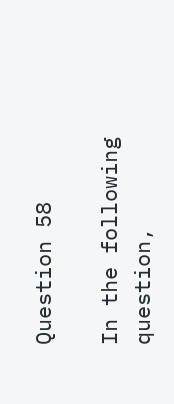Question 58

In the following question,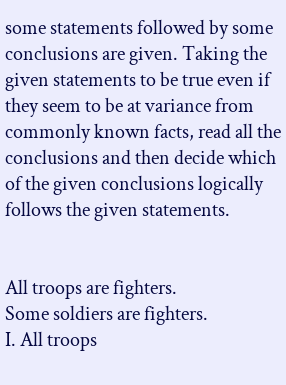some statements followed by some conclusions are given. Taking the given statements to be true even if they seem to be at variance from commonly known facts, read all the conclusions and then decide which of the given conclusions logically follows the given statements.


All troops are fighters.
Some soldiers are fighters.
I. All troops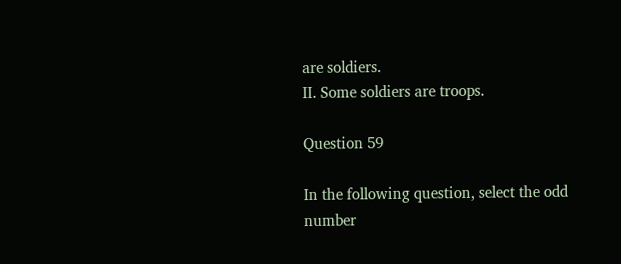are soldiers.
II. Some soldiers are troops.

Question 59

In the following question, select the odd number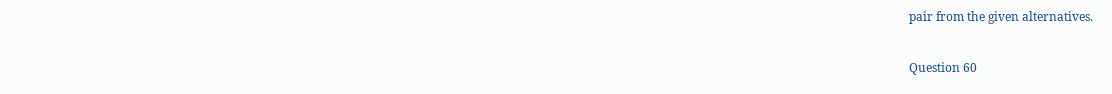pair from the given alternatives.

Question 60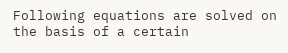Following equations are solved on the basis of a certain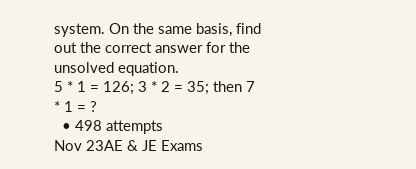system. On the same basis, find out the correct answer for the unsolved equation.
5 * 1 = 126; 3 * 2 = 35; then 7 * 1 = ?
  • 498 attempts
Nov 23AE & JE Exams